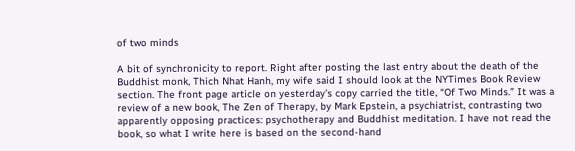of two minds

A bit of synchronicity to report. Right after posting the last entry about the death of the Buddhist monk, Thich Nhat Hanh, my wife said I should look at the NYTimes Book Review section. The front page article on yesterday’s copy carried the title, “Of Two Minds.” It was a review of a new book, The Zen of Therapy, by Mark Epstein, a psychiatrist, contrasting two apparently opposing practices: psychotherapy and Buddhist meditation. I have not read the book, so what I write here is based on the second-hand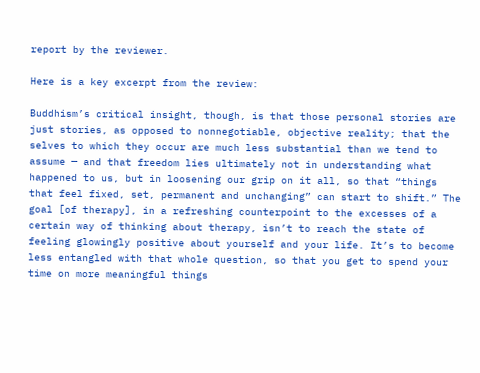report by the reviewer.

Here is a key excerpt from the review:

Buddhism’s critical insight, though, is that those personal stories are just stories, as opposed to nonnegotiable, objective reality; that the selves to which they occur are much less substantial than we tend to assume — and that freedom lies ultimately not in understanding what happened to us, but in loosening our grip on it all, so that “things that feel fixed, set, permanent and unchanging” can start to shift.” The goal [of therapy], in a refreshing counterpoint to the excesses of a certain way of thinking about therapy, isn’t to reach the state of feeling glowingly positive about yourself and your life. It’s to become less entangled with that whole question, so that you get to spend your time on more meaningful things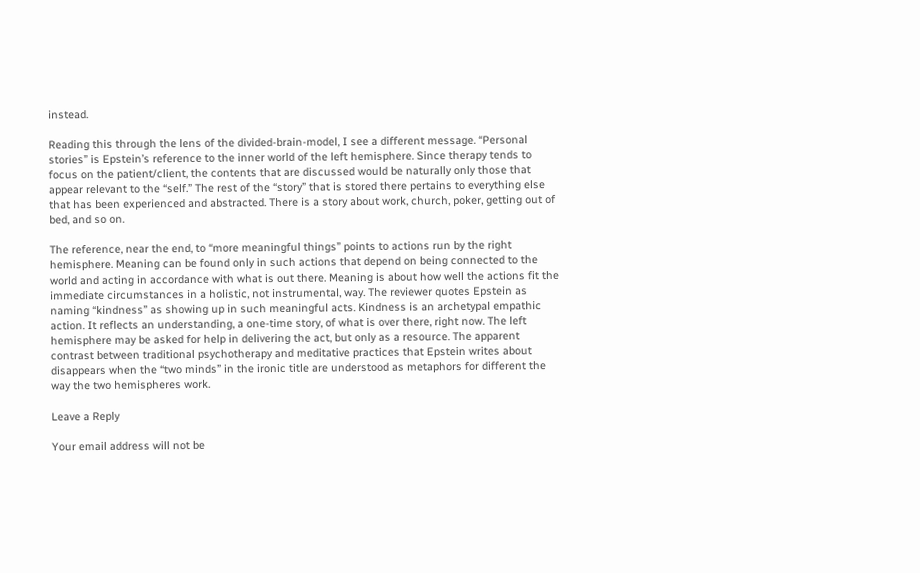instead.

Reading this through the lens of the divided-brain-model, I see a different message. “Personal stories” is Epstein’s reference to the inner world of the left hemisphere. Since therapy tends to focus on the patient/client, the contents that are discussed would be naturally only those that appear relevant to the “self.” The rest of the “story” that is stored there pertains to everything else that has been experienced and abstracted. There is a story about work, church, poker, getting out of bed, and so on.

The reference, near the end, to “more meaningful things” points to actions run by the right hemisphere. Meaning can be found only in such actions that depend on being connected to the world and acting in accordance with what is out there. Meaning is about how well the actions fit the immediate circumstances in a holistic, not instrumental, way. The reviewer quotes Epstein as naming “kindness” as showing up in such meaningful acts. Kindness is an archetypal empathic action. It reflects an understanding, a one-time story, of what is over there, right now. The left hemisphere may be asked for help in delivering the act, but only as a resource. The apparent contrast between traditional psychotherapy and meditative practices that Epstein writes about disappears when the “two minds” in the ironic title are understood as metaphors for different the way the two hemispheres work.

Leave a Reply

Your email address will not be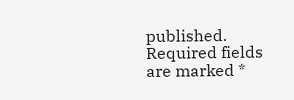published. Required fields are marked *